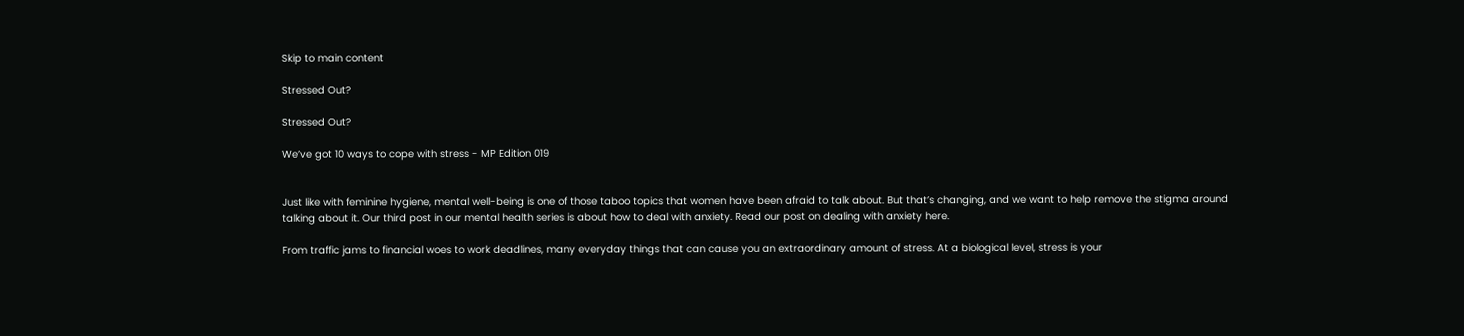Skip to main content

Stressed Out?

Stressed Out?

We’ve got 10 ways to cope with stress - MP Edition 019


Just like with feminine hygiene, mental well-being is one of those taboo topics that women have been afraid to talk about. But that’s changing, and we want to help remove the stigma around talking about it. Our third post in our mental health series is about how to deal with anxiety. Read our post on dealing with anxiety here.

From traffic jams to financial woes to work deadlines, many everyday things that can cause you an extraordinary amount of stress. At a biological level, stress is your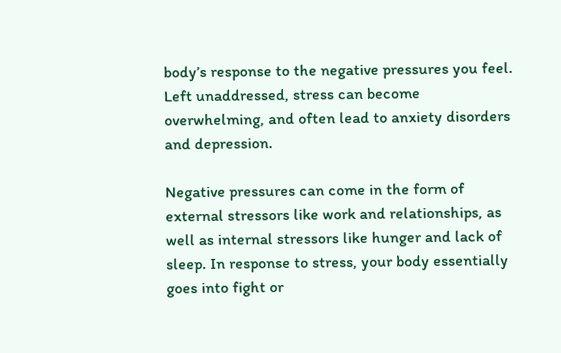body’s response to the negative pressures you feel. Left unaddressed, stress can become overwhelming, and often lead to anxiety disorders and depression.

Negative pressures can come in the form of external stressors like work and relationships, as well as internal stressors like hunger and lack of sleep. In response to stress, your body essentially goes into fight or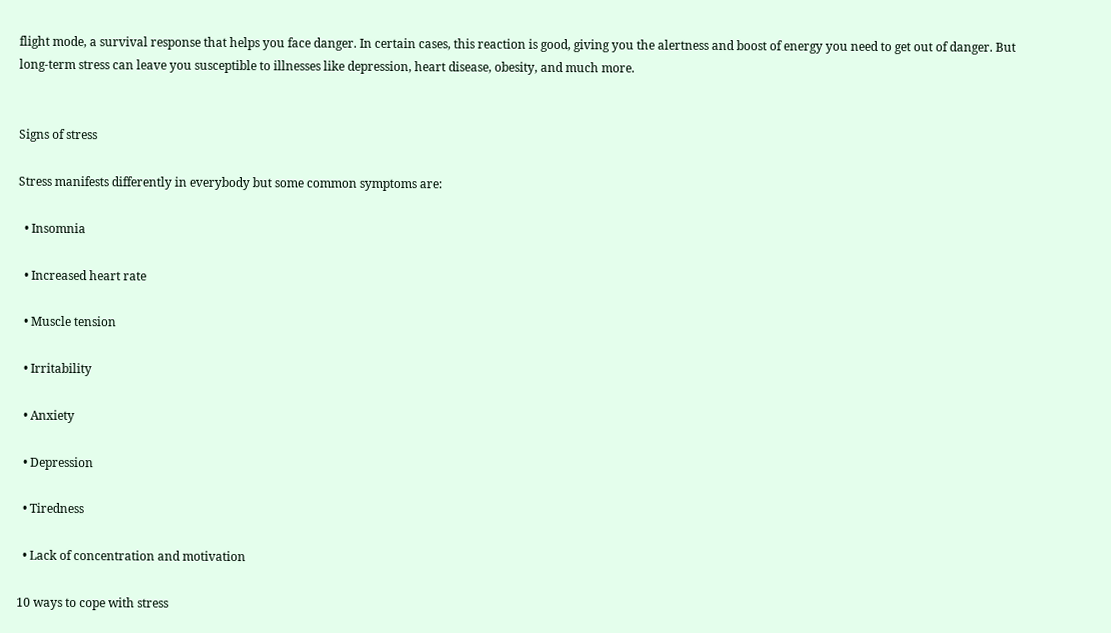flight mode, a survival response that helps you face danger. In certain cases, this reaction is good, giving you the alertness and boost of energy you need to get out of danger. But long-term stress can leave you susceptible to illnesses like depression, heart disease, obesity, and much more.


Signs of stress

Stress manifests differently in everybody but some common symptoms are:

  • Insomnia

  • Increased heart rate

  • Muscle tension

  • Irritability

  • Anxiety

  • Depression

  • Tiredness

  • Lack of concentration and motivation

10 ways to cope with stress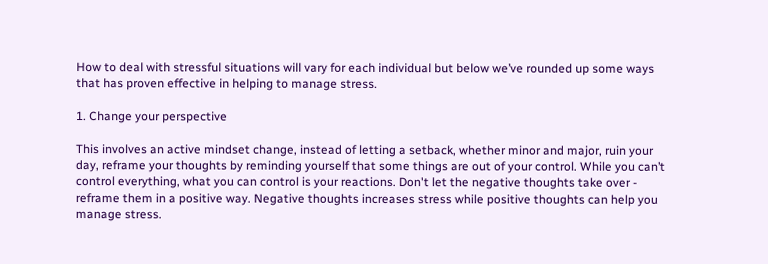How to deal with stressful situations will vary for each individual but below we’ve rounded up some ways that has proven effective in helping to manage stress.

1. Change your perspective

This involves an active mindset change, instead of letting a setback, whether minor and major, ruin your day, reframe your thoughts by reminding yourself that some things are out of your control. While you can’t control everything, what you can control is your reactions. Don't let the negative thoughts take over - reframe them in a positive way. Negative thoughts increases stress while positive thoughts can help you manage stress.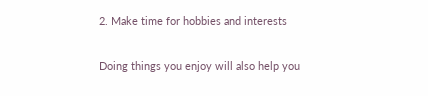2. Make time for hobbies and interests

Doing things you enjoy will also help you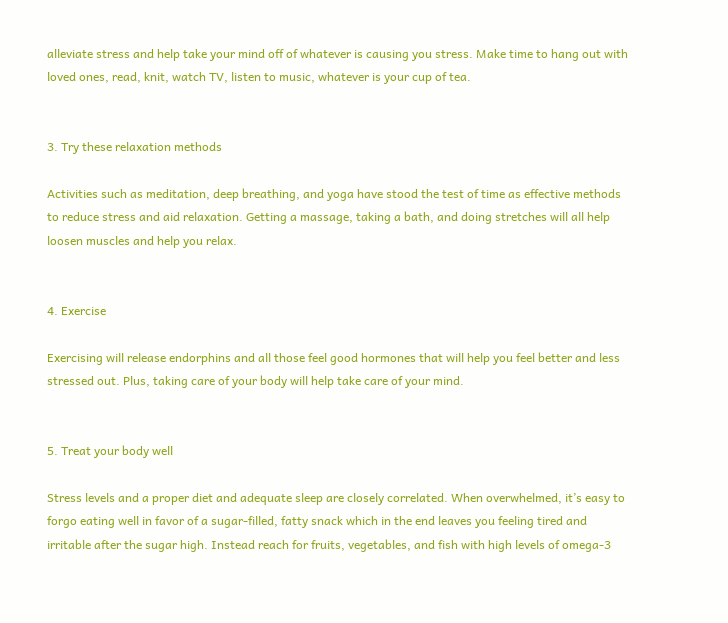alleviate stress and help take your mind off of whatever is causing you stress. Make time to hang out with loved ones, read, knit, watch TV, listen to music, whatever is your cup of tea.


3. Try these relaxation methods

Activities such as meditation, deep breathing, and yoga have stood the test of time as effective methods to reduce stress and aid relaxation. Getting a massage, taking a bath, and doing stretches will all help loosen muscles and help you relax.


4. Exercise

Exercising will release endorphins and all those feel good hormones that will help you feel better and less stressed out. Plus, taking care of your body will help take care of your mind.


5. Treat your body well

Stress levels and a proper diet and adequate sleep are closely correlated. When overwhelmed, it’s easy to forgo eating well in favor of a sugar-filled, fatty snack which in the end leaves you feeling tired and irritable after the sugar high. Instead reach for fruits, vegetables, and fish with high levels of omega-3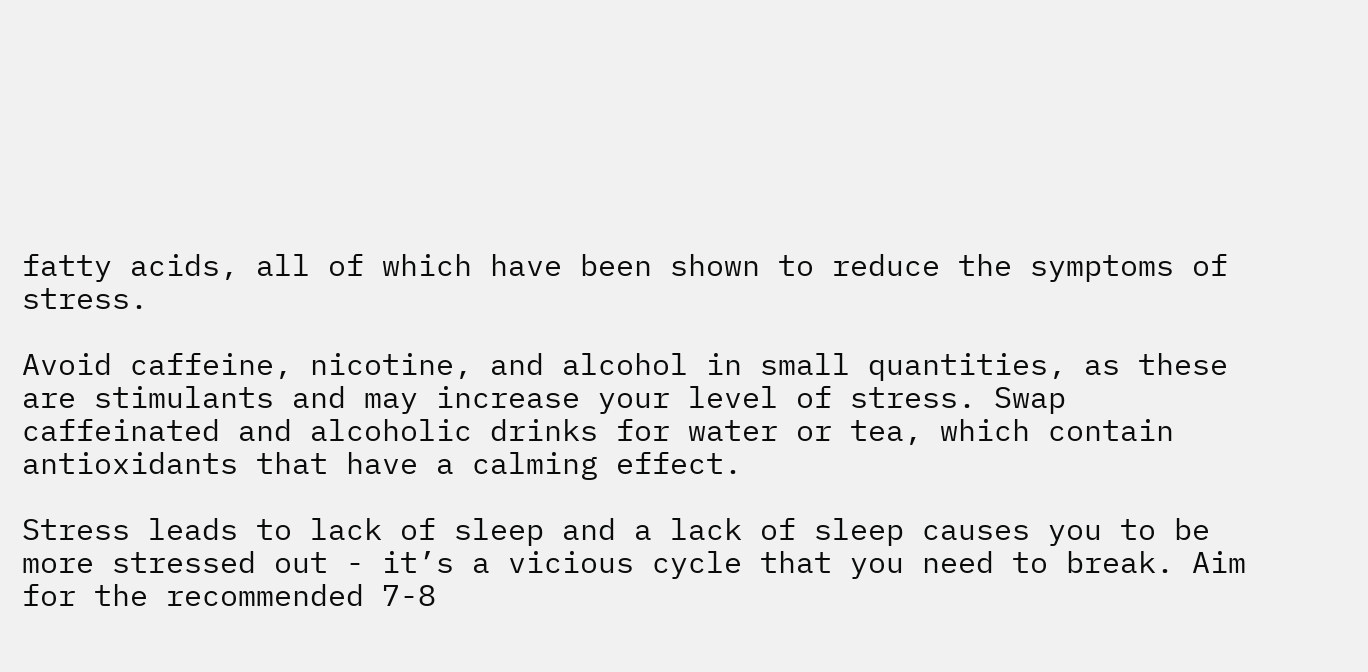fatty acids, all of which have been shown to reduce the symptoms of stress.

Avoid caffeine, nicotine, and alcohol in small quantities, as these are stimulants and may increase your level of stress. Swap caffeinated and alcoholic drinks for water or tea, which contain antioxidants that have a calming effect.

Stress leads to lack of sleep and a lack of sleep causes you to be more stressed out - it’s a vicious cycle that you need to break. Aim for the recommended 7-8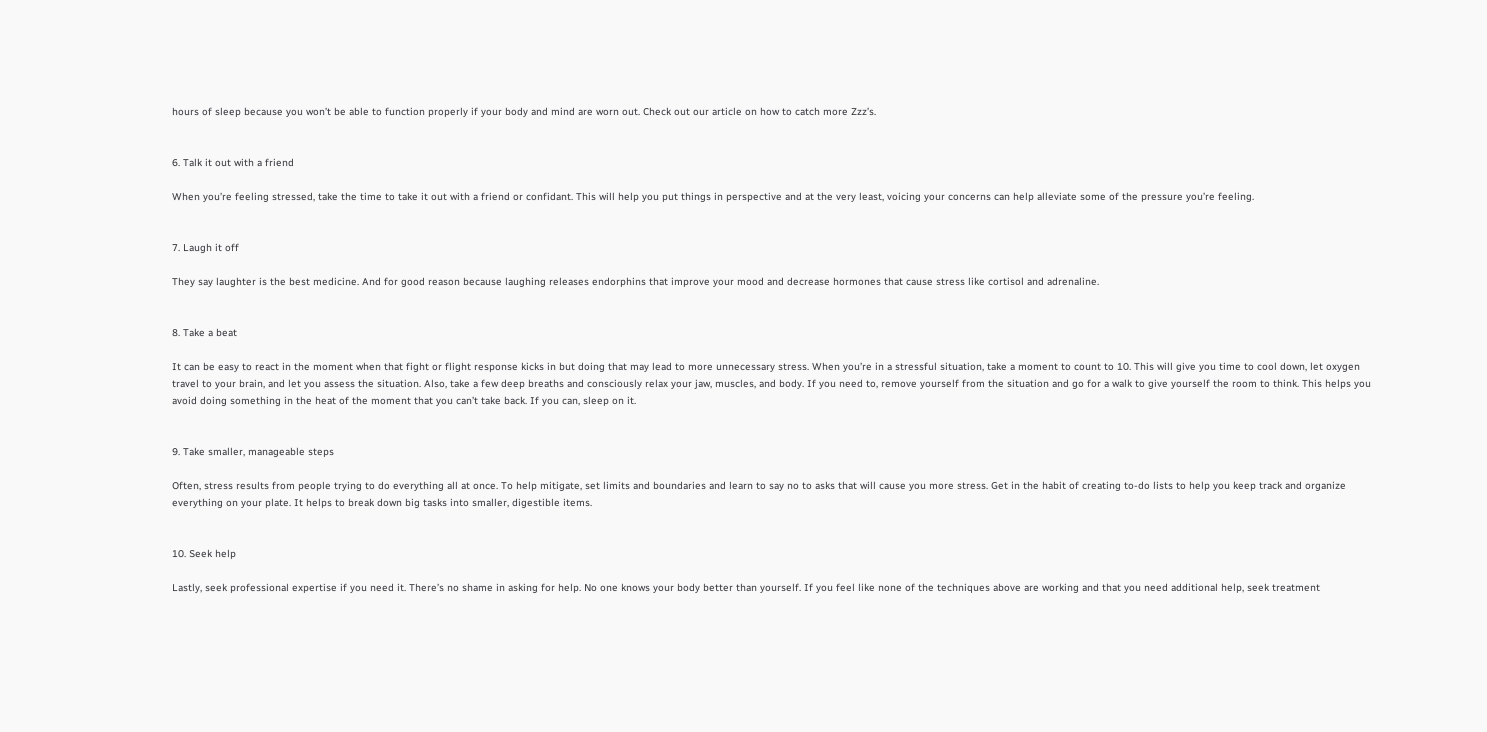hours of sleep because you won’t be able to function properly if your body and mind are worn out. Check out our article on how to catch more Zzz’s.


6. Talk it out with a friend

When you’re feeling stressed, take the time to take it out with a friend or confidant. This will help you put things in perspective and at the very least, voicing your concerns can help alleviate some of the pressure you’re feeling.


7. Laugh it off

They say laughter is the best medicine. And for good reason because laughing releases endorphins that improve your mood and decrease hormones that cause stress like cortisol and adrenaline.


8. Take a beat

It can be easy to react in the moment when that fight or flight response kicks in but doing that may lead to more unnecessary stress. When you’re in a stressful situation, take a moment to count to 10. This will give you time to cool down, let oxygen travel to your brain, and let you assess the situation. Also, take a few deep breaths and consciously relax your jaw, muscles, and body. If you need to, remove yourself from the situation and go for a walk to give yourself the room to think. This helps you avoid doing something in the heat of the moment that you can’t take back. If you can, sleep on it.


9. Take smaller, manageable steps

Often, stress results from people trying to do everything all at once. To help mitigate, set limits and boundaries and learn to say no to asks that will cause you more stress. Get in the habit of creating to-do lists to help you keep track and organize everything on your plate. It helps to break down big tasks into smaller, digestible items.


10. Seek help

Lastly, seek professional expertise if you need it. There’s no shame in asking for help. No one knows your body better than yourself. If you feel like none of the techniques above are working and that you need additional help, seek treatment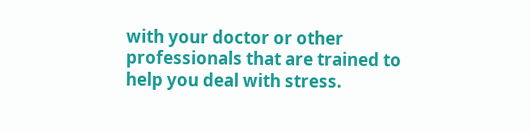with your doctor or other professionals that are trained to help you deal with stress.